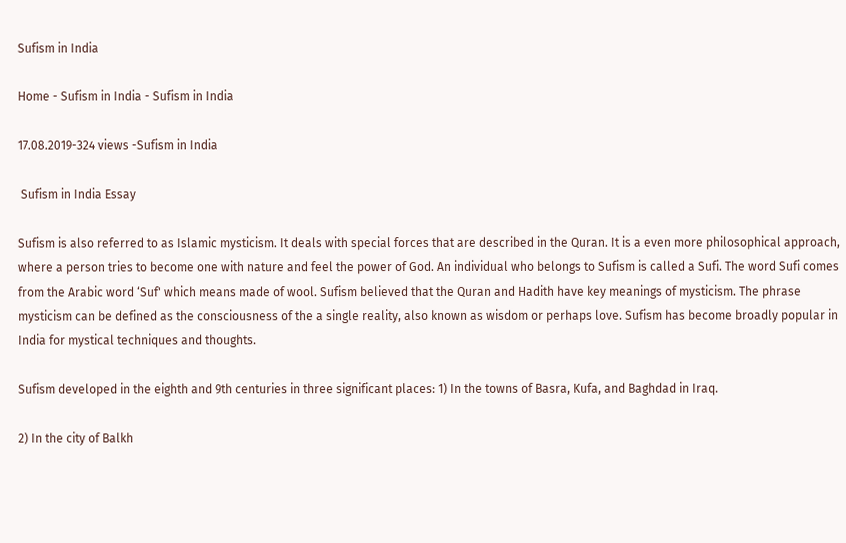Sufism in India

Home - Sufism in India - Sufism in India

17.08.2019-324 views -Sufism in India

 Sufism in India Essay

Sufism is also referred to as Islamic mysticism. It deals with special forces that are described in the Quran. It is a even more philosophical approach, where a person tries to become one with nature and feel the power of God. An individual who belongs to Sufism is called a Sufi. The word Sufi comes from the Arabic word ‘Suf' which means made of wool. Sufism believed that the Quran and Hadith have key meanings of mysticism. The phrase mysticism can be defined as the consciousness of the a single reality, also known as wisdom or perhaps love. Sufism has become broadly popular in India for mystical techniques and thoughts.

Sufism developed in the eighth and 9th centuries in three significant places: 1) In the towns of Basra, Kufa, and Baghdad in Iraq.

2) In the city of Balkh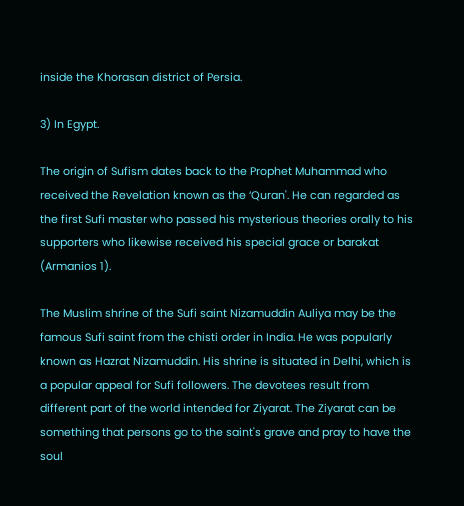inside the Khorasan district of Persia.

3) In Egypt.

The origin of Sufism dates back to the Prophet Muhammad who received the Revelation known as the ‘Quran'. He can regarded as the first Sufi master who passed his mysterious theories orally to his supporters who likewise received his special grace or barakat (Armanios 1).

The Muslim shrine of the Sufi saint Nizamuddin Auliya may be the famous Sufi saint from the chisti order in India. He was popularly known as Hazrat Nizamuddin. His shrine is situated in Delhi, which is a popular appeal for Sufi followers. The devotees result from different part of the world intended for Ziyarat. The Ziyarat can be something that persons go to the saint's grave and pray to have the soul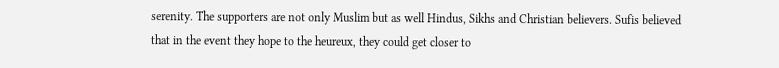serenity. The supporters are not only Muslim but as well Hindus, Sikhs and Christian believers. Sufis believed that in the event they hope to the heureux, they could get closer to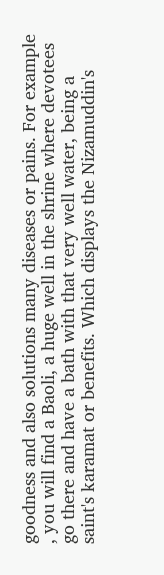goodness and also solutions many diseases or pains. For example , you will find a Baoli, a huge well in the shrine where devotees go there and have a bath with that very well water, being a saint's karamat or benefits. Which displays the Nizamuddin's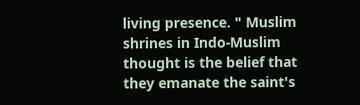living presence. " Muslim shrines in Indo-Muslim thought is the belief that they emanate the saint's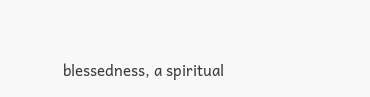blessedness, a spiritual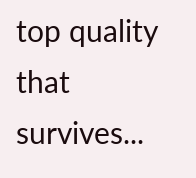top quality that survives...